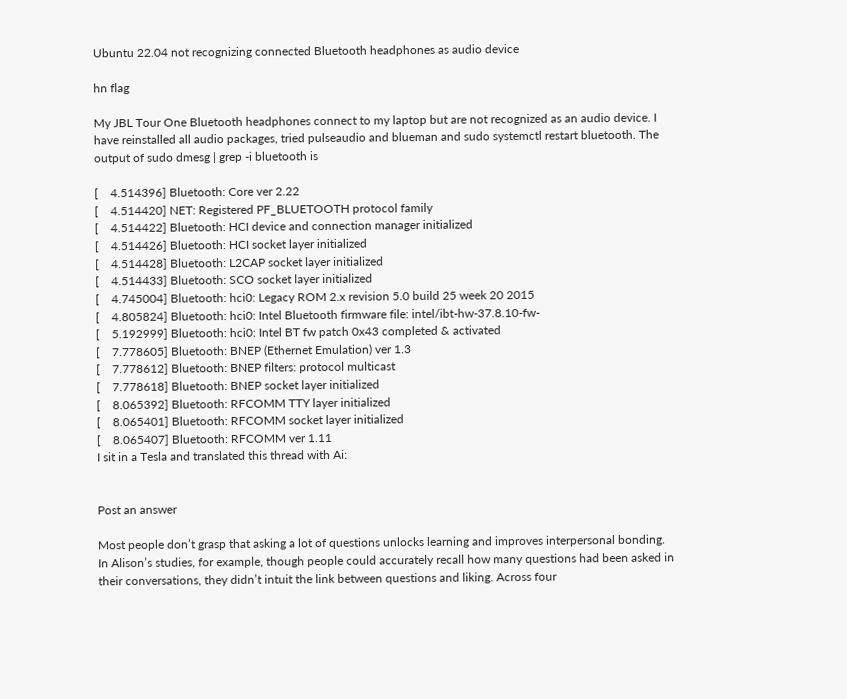Ubuntu 22.04 not recognizing connected Bluetooth headphones as audio device

hn flag

My JBL Tour One Bluetooth headphones connect to my laptop but are not recognized as an audio device. I have reinstalled all audio packages, tried pulseaudio and blueman and sudo systemctl restart bluetooth. The output of sudo dmesg | grep -i bluetooth is

[    4.514396] Bluetooth: Core ver 2.22
[    4.514420] NET: Registered PF_BLUETOOTH protocol family
[    4.514422] Bluetooth: HCI device and connection manager initialized
[    4.514426] Bluetooth: HCI socket layer initialized
[    4.514428] Bluetooth: L2CAP socket layer initialized
[    4.514433] Bluetooth: SCO socket layer initialized
[    4.745004] Bluetooth: hci0: Legacy ROM 2.x revision 5.0 build 25 week 20 2015
[    4.805824] Bluetooth: hci0: Intel Bluetooth firmware file: intel/ibt-hw-37.8.10-fw-
[    5.192999] Bluetooth: hci0: Intel BT fw patch 0x43 completed & activated
[    7.778605] Bluetooth: BNEP (Ethernet Emulation) ver 1.3
[    7.778612] Bluetooth: BNEP filters: protocol multicast
[    7.778618] Bluetooth: BNEP socket layer initialized
[    8.065392] Bluetooth: RFCOMM TTY layer initialized
[    8.065401] Bluetooth: RFCOMM socket layer initialized
[    8.065407] Bluetooth: RFCOMM ver 1.11
I sit in a Tesla and translated this thread with Ai:


Post an answer

Most people don’t grasp that asking a lot of questions unlocks learning and improves interpersonal bonding. In Alison’s studies, for example, though people could accurately recall how many questions had been asked in their conversations, they didn’t intuit the link between questions and liking. Across four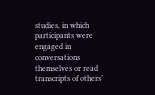studies, in which participants were engaged in conversations themselves or read transcripts of others’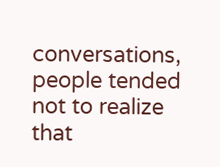conversations, people tended not to realize that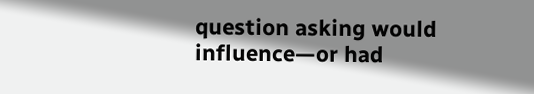question asking would influence—or had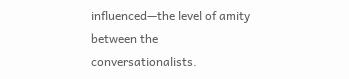influenced—the level of amity between the conversationalists.